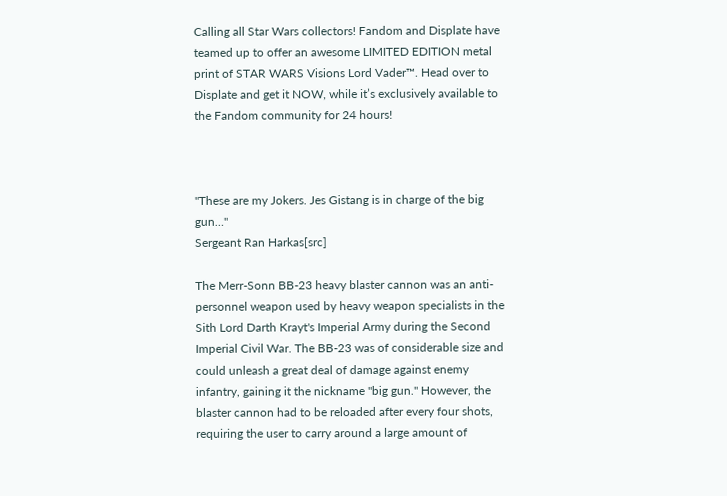Calling all Star Wars collectors! Fandom and Displate have teamed up to offer an awesome LIMITED EDITION metal print of STAR WARS Visions Lord Vader™. Head over to Displate and get it NOW, while it’s exclusively available to the Fandom community for 24 hours!



"These are my Jokers. Jes Gistang is in charge of the big gun…"
Sergeant Ran Harkas[src]

The Merr-Sonn BB-23 heavy blaster cannon was an anti-personnel weapon used by heavy weapon specialists in the Sith Lord Darth Krayt's Imperial Army during the Second Imperial Civil War. The BB-23 was of considerable size and could unleash a great deal of damage against enemy infantry, gaining it the nickname "big gun." However, the blaster cannon had to be reloaded after every four shots, requiring the user to carry around a large amount of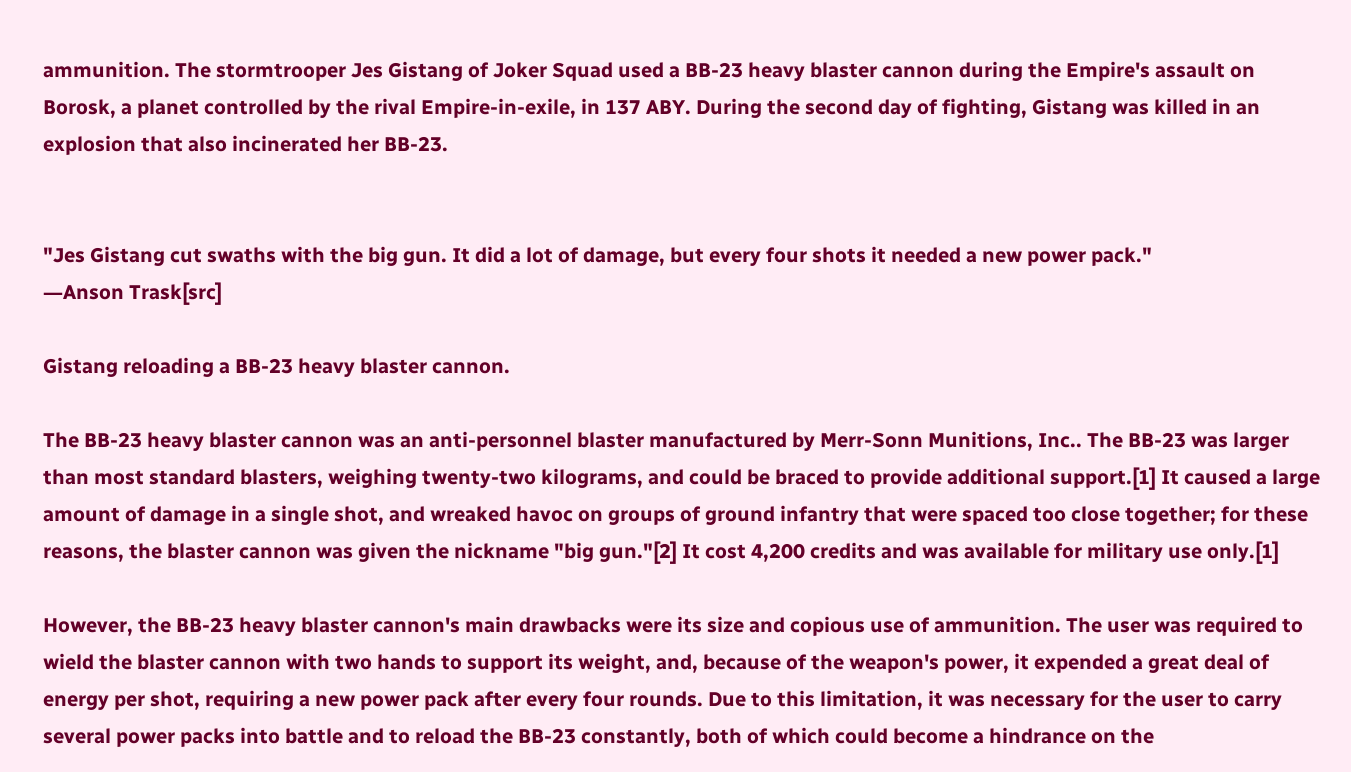ammunition. The stormtrooper Jes Gistang of Joker Squad used a BB-23 heavy blaster cannon during the Empire's assault on Borosk, a planet controlled by the rival Empire-in-exile, in 137 ABY. During the second day of fighting, Gistang was killed in an explosion that also incinerated her BB-23.


"Jes Gistang cut swaths with the big gun. It did a lot of damage, but every four shots it needed a new power pack."
―Anson Trask[src]

Gistang reloading a BB-23 heavy blaster cannon.

The BB-23 heavy blaster cannon was an anti-personnel blaster manufactured by Merr-Sonn Munitions, Inc.. The BB-23 was larger than most standard blasters, weighing twenty-two kilograms, and could be braced to provide additional support.[1] It caused a large amount of damage in a single shot, and wreaked havoc on groups of ground infantry that were spaced too close together; for these reasons, the blaster cannon was given the nickname "big gun."[2] It cost 4,200 credits and was available for military use only.[1]

However, the BB-23 heavy blaster cannon's main drawbacks were its size and copious use of ammunition. The user was required to wield the blaster cannon with two hands to support its weight, and, because of the weapon's power, it expended a great deal of energy per shot, requiring a new power pack after every four rounds. Due to this limitation, it was necessary for the user to carry several power packs into battle and to reload the BB-23 constantly, both of which could become a hindrance on the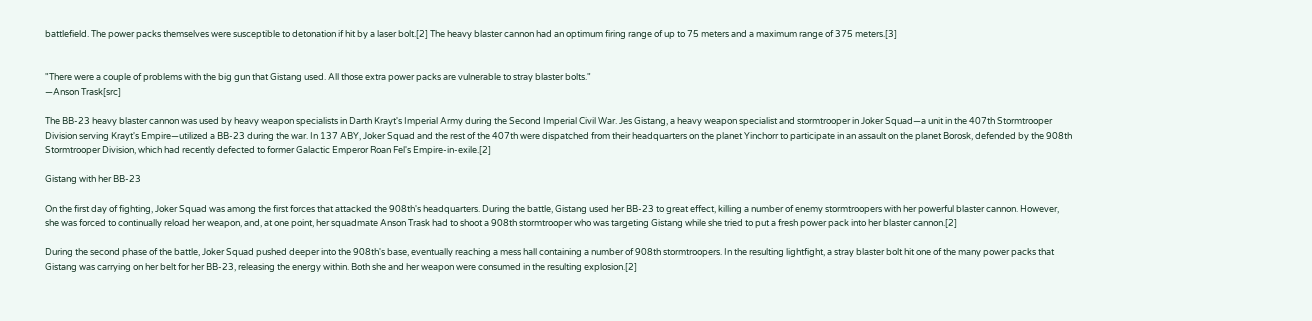battlefield. The power packs themselves were susceptible to detonation if hit by a laser bolt.[2] The heavy blaster cannon had an optimum firing range of up to 75 meters and a maximum range of 375 meters.[3]


"There were a couple of problems with the big gun that Gistang used. All those extra power packs are vulnerable to stray blaster bolts."
―Anson Trask[src]

The BB-23 heavy blaster cannon was used by heavy weapon specialists in Darth Krayt's Imperial Army during the Second Imperial Civil War. Jes Gistang, a heavy weapon specialist and stormtrooper in Joker Squad—a unit in the 407th Stormtrooper Division serving Krayt's Empire—utilized a BB-23 during the war. In 137 ABY, Joker Squad and the rest of the 407th were dispatched from their headquarters on the planet Yinchorr to participate in an assault on the planet Borosk, defended by the 908th Stormtrooper Division, which had recently defected to former Galactic Emperor Roan Fel's Empire-in-exile.[2]

Gistang with her BB-23

On the first day of fighting, Joker Squad was among the first forces that attacked the 908th's headquarters. During the battle, Gistang used her BB-23 to great effect, killing a number of enemy stormtroopers with her powerful blaster cannon. However, she was forced to continually reload her weapon, and, at one point, her squadmate Anson Trask had to shoot a 908th stormtrooper who was targeting Gistang while she tried to put a fresh power pack into her blaster cannon.[2]

During the second phase of the battle, Joker Squad pushed deeper into the 908th's base, eventually reaching a mess hall containing a number of 908th stormtroopers. In the resulting lightfight, a stray blaster bolt hit one of the many power packs that Gistang was carrying on her belt for her BB-23, releasing the energy within. Both she and her weapon were consumed in the resulting explosion.[2]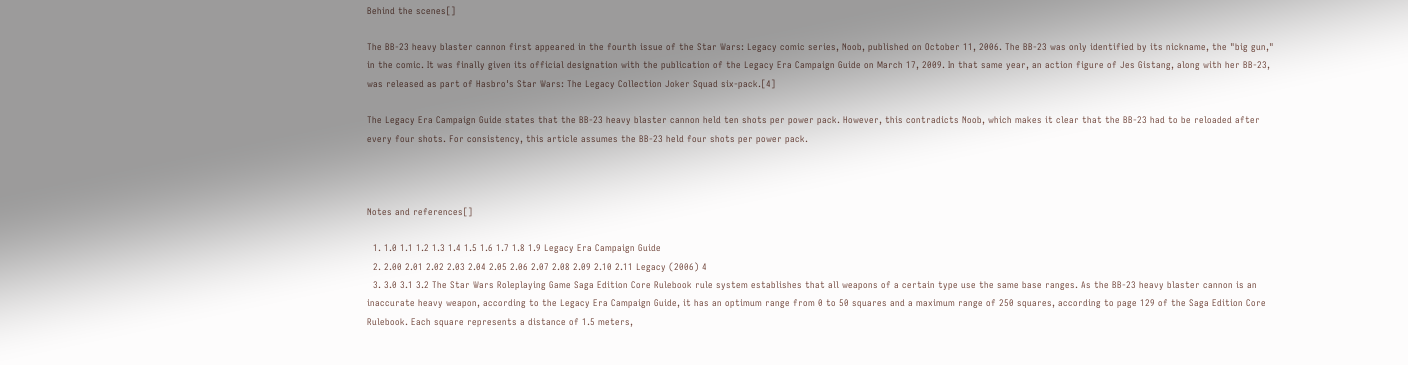Behind the scenes[]

The BB-23 heavy blaster cannon first appeared in the fourth issue of the Star Wars: Legacy comic series, Noob, published on October 11, 2006. The BB-23 was only identified by its nickname, the "big gun," in the comic. It was finally given its official designation with the publication of the Legacy Era Campaign Guide on March 17, 2009. In that same year, an action figure of Jes Gistang, along with her BB-23, was released as part of Hasbro's Star Wars: The Legacy Collection Joker Squad six-pack.[4]

The Legacy Era Campaign Guide states that the BB-23 heavy blaster cannon held ten shots per power pack. However, this contradicts Noob, which makes it clear that the BB-23 had to be reloaded after every four shots. For consistency, this article assumes the BB-23 held four shots per power pack.



Notes and references[]

  1. 1.0 1.1 1.2 1.3 1.4 1.5 1.6 1.7 1.8 1.9 Legacy Era Campaign Guide
  2. 2.00 2.01 2.02 2.03 2.04 2.05 2.06 2.07 2.08 2.09 2.10 2.11 Legacy (2006) 4
  3. 3.0 3.1 3.2 The Star Wars Roleplaying Game Saga Edition Core Rulebook rule system establishes that all weapons of a certain type use the same base ranges. As the BB-23 heavy blaster cannon is an inaccurate heavy weapon, according to the Legacy Era Campaign Guide, it has an optimum range from 0 to 50 squares and a maximum range of 250 squares, according to page 129 of the Saga Edition Core Rulebook. Each square represents a distance of 1.5 meters,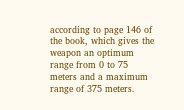according to page 146 of the book, which gives the weapon an optimum range from 0 to 75 meters and a maximum range of 375 meters.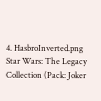4. HasbroInverted.png Star Wars: The Legacy Collection (Pack: Joker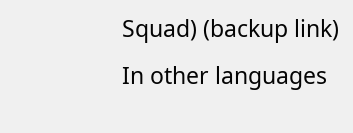Squad) (backup link)
In other languages